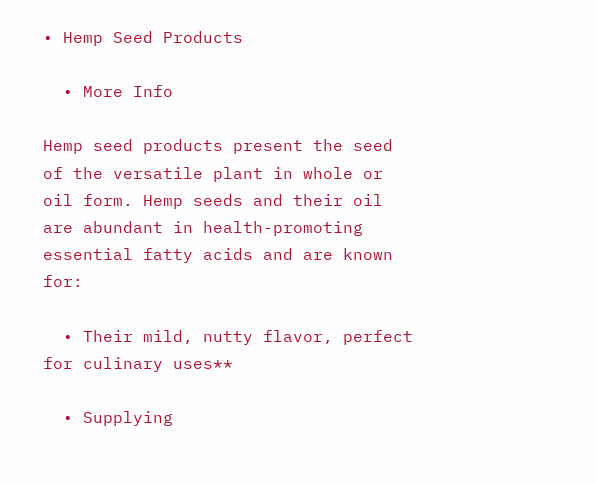• Hemp Seed Products

  • More Info

Hemp seed products present the seed of the versatile plant in whole or oil form. Hemp seeds and their oil are abundant in health-promoting essential fatty acids and are known for:

  • Their mild, nutty flavor, perfect for culinary uses**

  • Supplying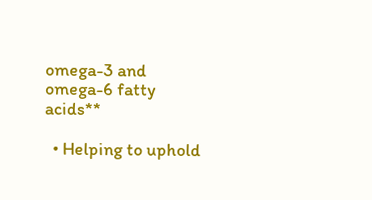omega-3 and omega-6 fatty acids**

  • Helping to uphold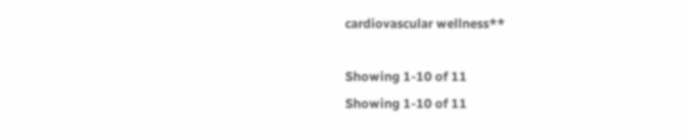cardiovascular wellness**

Showing 1-10 of 11
Showing 1-10 of 11